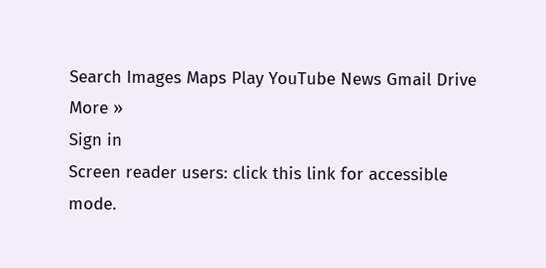Search Images Maps Play YouTube News Gmail Drive More »
Sign in
Screen reader users: click this link for accessible mode.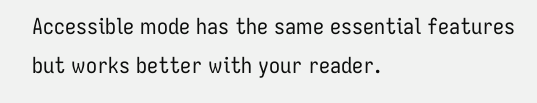Accessible mode has the same essential features but works better with your reader.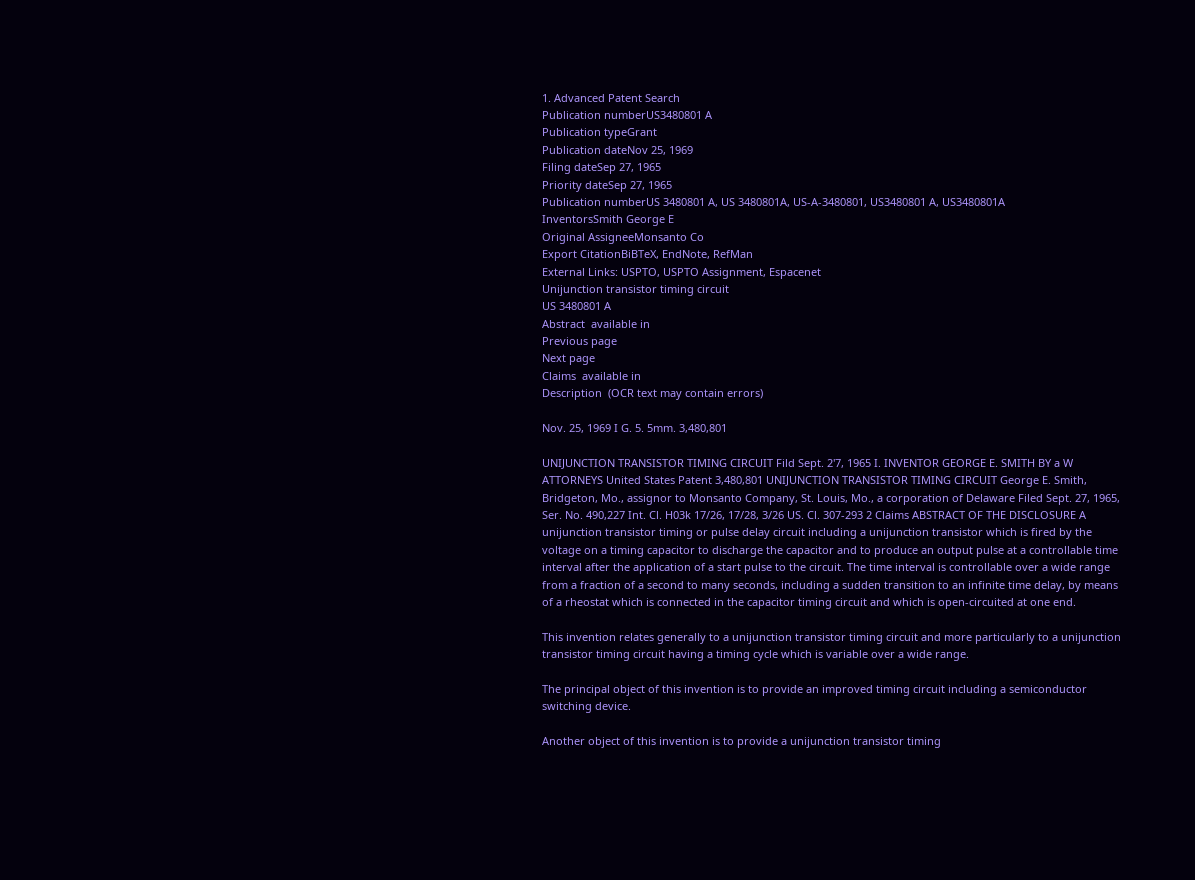1. Advanced Patent Search
Publication numberUS3480801 A
Publication typeGrant
Publication dateNov 25, 1969
Filing dateSep 27, 1965
Priority dateSep 27, 1965
Publication numberUS 3480801 A, US 3480801A, US-A-3480801, US3480801 A, US3480801A
InventorsSmith George E
Original AssigneeMonsanto Co
Export CitationBiBTeX, EndNote, RefMan
External Links: USPTO, USPTO Assignment, Espacenet
Unijunction transistor timing circuit
US 3480801 A
Abstract  available in
Previous page
Next page
Claims  available in
Description  (OCR text may contain errors)

Nov. 25, 1969 I G. 5. 5mm. 3,480,801

UNIJUNCTION TRANSISTOR TIMING CIRCUIT Fild Sept. 2'7, 1965 I. INVENTOR GEORGE E. SMITH BY a W ATTORNEYS United States Patent 3,480,801 UNIJUNCTION TRANSISTOR TIMING CIRCUIT George E. Smith, Bridgeton, Mo., assignor to Monsanto Company, St. Louis, Mo., a corporation of Delaware Filed Sept. 27, 1965, Ser. No. 490,227 Int. Cl. H03k 17/26, 17/28, 3/26 US. Cl. 307-293 2 Claims ABSTRACT OF THE DISCLOSURE A unijunction transistor timing or pulse delay circuit including a unijunction transistor which is fired by the voltage on a timing capacitor to discharge the capacitor and to produce an output pulse at a controllable time interval after the application of a start pulse to the circuit. The time interval is controllable over a wide range from a fraction of a second to many seconds, including a sudden transition to an infinite time delay, by means of a rheostat which is connected in the capacitor timing circuit and which is open-circuited at one end.

This invention relates generally to a unijunction transistor timing circuit and more particularly to a unijunction transistor timing circuit having a timing cycle which is variable over a wide range.

The principal object of this invention is to provide an improved timing circuit including a semiconductor switching device.

Another object of this invention is to provide a unijunction transistor timing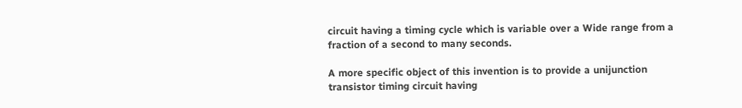circuit having a timing cycle which is variable over a Wide range from a fraction of a second to many seconds.

A more specific object of this invention is to provide a unijunction transistor timing circuit having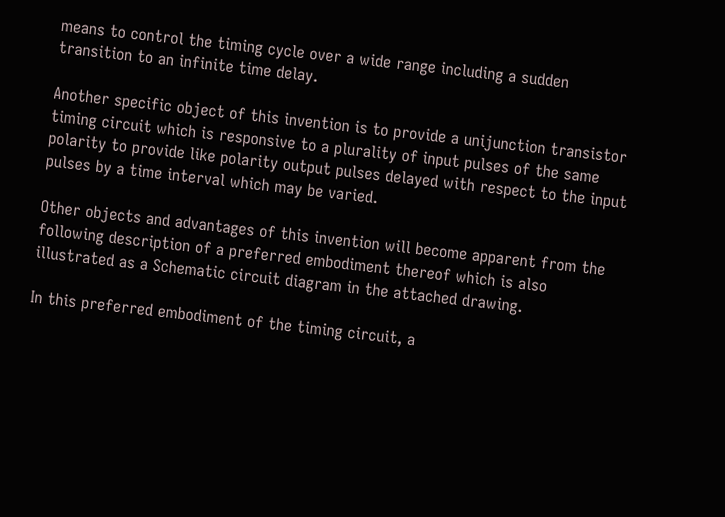means to control the timing cycle over a wide range including a sudden transition to an infinite time delay.

Another specific object of this invention is to provide a unijunction transistor timing circuit which is responsive to a plurality of input pulses of the same polarity to provide like polarity output pulses delayed with respect to the input pulses by a time interval which may be varied.

Other objects and advantages of this invention will become apparent from the following description of a preferred embodiment thereof which is also illustrated as a Schematic circuit diagram in the attached drawing.

In this preferred embodiment of the timing circuit, a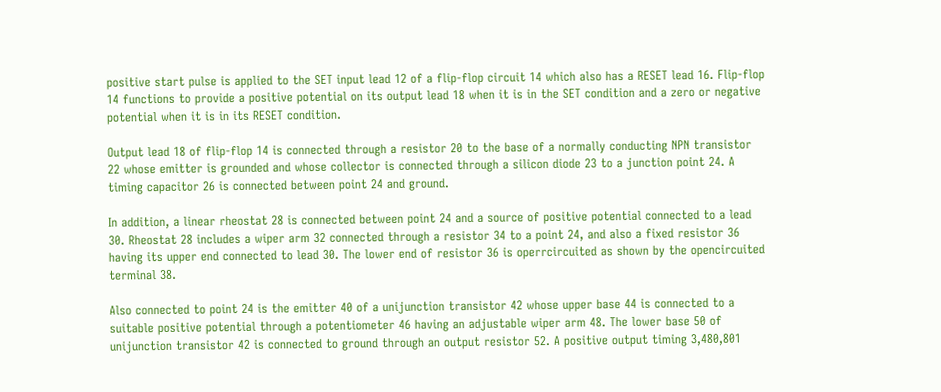positive start pulse is applied to the SET input lead 12 of a flip-flop circuit 14 which also has a RESET lead 16. Flip-flop 14 functions to provide a positive potential on its output lead 18 when it is in the SET condition and a zero or negative potential when it is in its RESET condition.

Output lead 18 of flip-flop 14 is connected through a resistor 20 to the base of a normally conducting NPN transistor 22 whose emitter is grounded and whose collector is connected through a silicon diode 23 to a junction point 24. A timing capacitor 26 is connected between point 24 and ground.

In addition, a linear rheostat 28 is connected between point 24 and a source of positive potential connected to a lead 30. Rheostat 28 includes a wiper arm 32 connected through a resistor 34 to a point 24, and also a fixed resistor 36 having its upper end connected to lead 30. The lower end of resistor 36 is operrcircuited as shown by the opencircuited terminal 38.

Also connected to point 24 is the emitter 40 of a unijunction transistor 42 whose upper base 44 is connected to a suitable positive potential through a potentiometer 46 having an adjustable wiper arm 48. The lower base 50 of unijunction transistor 42 is connected to ground through an output resistor 52. A positive output timing 3,480,801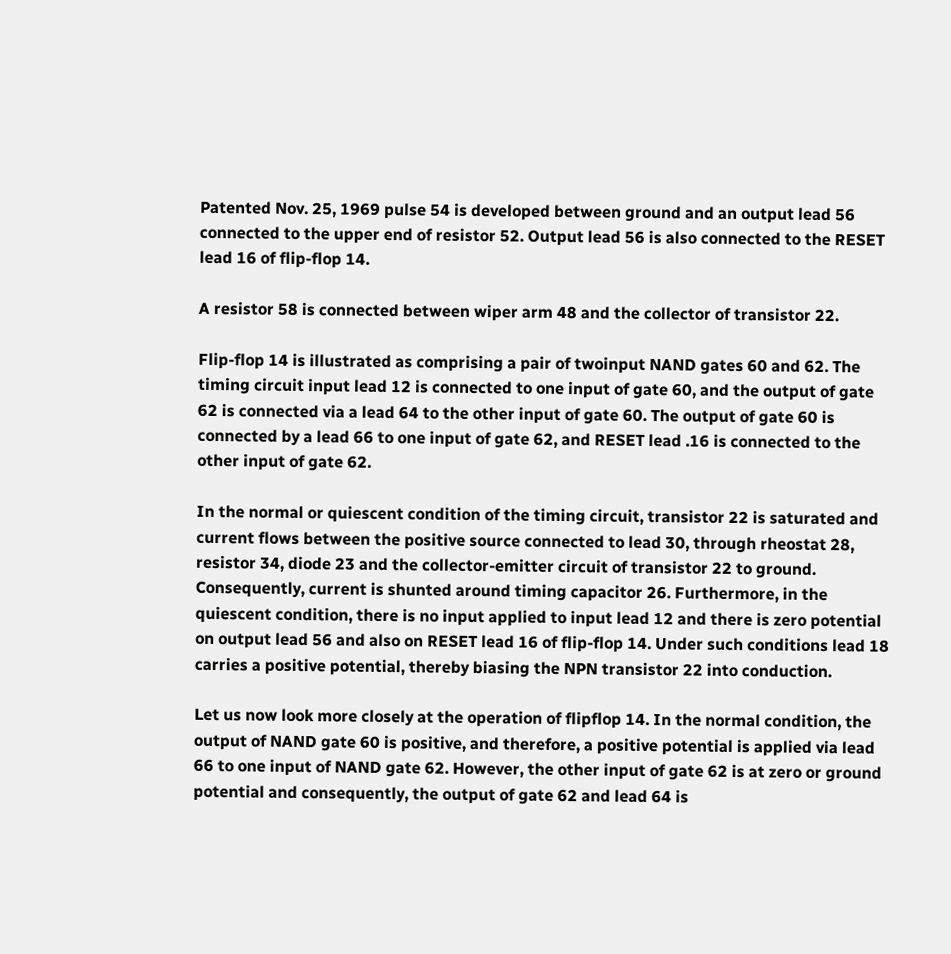Patented Nov. 25, 1969 pulse 54 is developed between ground and an output lead 56 connected to the upper end of resistor 52. Output lead 56 is also connected to the RESET lead 16 of flip-flop 14.

A resistor 58 is connected between wiper arm 48 and the collector of transistor 22.

Flip-flop 14 is illustrated as comprising a pair of twoinput NAND gates 60 and 62. The timing circuit input lead 12 is connected to one input of gate 60, and the output of gate 62 is connected via a lead 64 to the other input of gate 60. The output of gate 60 is connected by a lead 66 to one input of gate 62, and RESET lead .16 is connected to the other input of gate 62.

In the normal or quiescent condition of the timing circuit, transistor 22 is saturated and current flows between the positive source connected to lead 30, through rheostat 28, resistor 34, diode 23 and the collector-emitter circuit of transistor 22 to ground. Consequently, current is shunted around timing capacitor 26. Furthermore, in the quiescent condition, there is no input applied to input lead 12 and there is zero potential on output lead 56 and also on RESET lead 16 of flip-flop 14. Under such conditions lead 18 carries a positive potential, thereby biasing the NPN transistor 22 into conduction.

Let us now look more closely at the operation of flipflop 14. In the normal condition, the output of NAND gate 60 is positive, and therefore, a positive potential is applied via lead 66 to one input of NAND gate 62. However, the other input of gate 62 is at zero or ground potential and consequently, the output of gate 62 and lead 64 is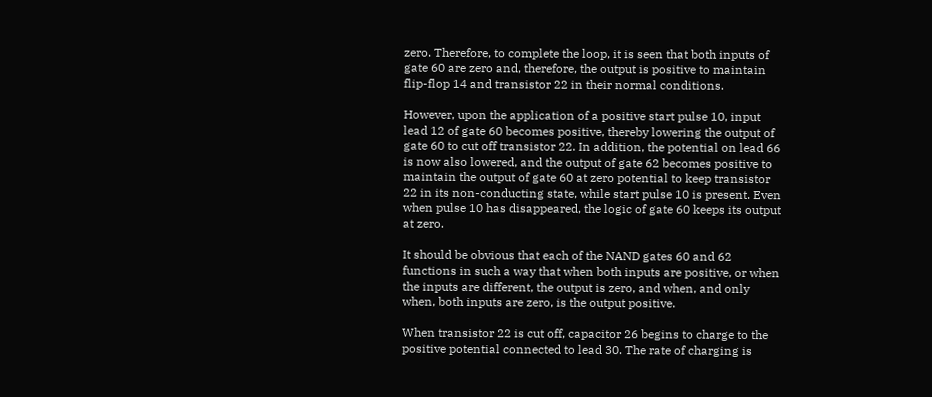zero. Therefore, to complete the loop, it is seen that both inputs of gate 60 are zero and, therefore, the output is positive to maintain flip-flop 14 and transistor 22 in their normal conditions.

However, upon the application of a positive start pulse 10, input lead 12 of gate 60 becomes positive, thereby lowering the output of gate 60 to cut off transistor 22. In addition, the potential on lead 66 is now also lowered, and the output of gate 62 becomes positive to maintain the output of gate 60 at zero potential to keep transistor 22 in its non-conducting state, while start pulse 10 is present. Even when pulse 10 has disappeared, the logic of gate 60 keeps its output at zero.

It should be obvious that each of the NAND gates 60 and 62 functions in such a way that when both inputs are positive, or when the inputs are different, the output is zero, and when, and only when, both inputs are zero, is the output positive.

When transistor 22 is cut off, capacitor 26 begins to charge to the positive potential connected to lead 30. The rate of charging is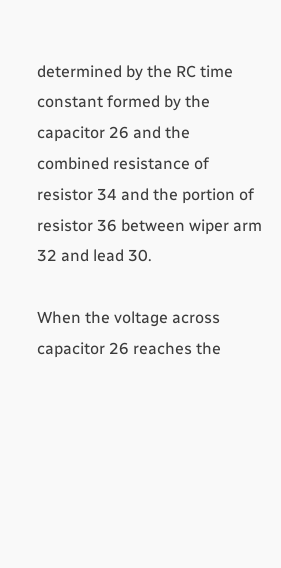determined by the RC time constant formed by the capacitor 26 and the combined resistance of resistor 34 and the portion of resistor 36 between wiper arm 32 and lead 30.

When the voltage across capacitor 26 reaches the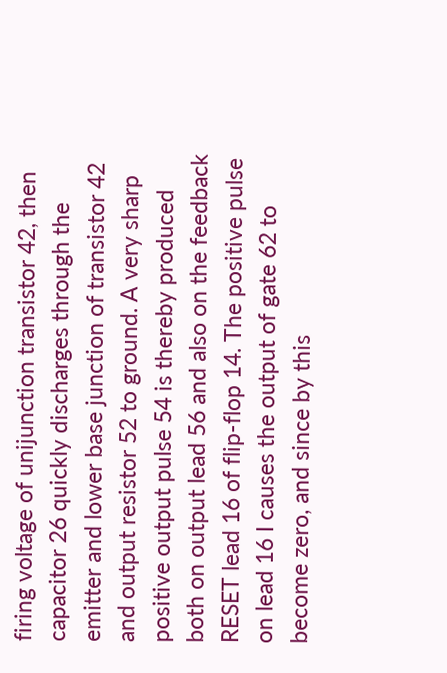firing voltage of unijunction transistor 42, then capacitor 26 quickly discharges through the emitter and lower base junction of transistor 42 and output resistor 52 to ground. A very sharp positive output pulse 54 is thereby produced both on output lead 56 and also on the feedback RESET lead 16 of flip-flop 14. The positive pulse on lead 16 I causes the output of gate 62 to become zero, and since by this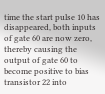time the start pulse 10 has disappeared, both inputs of gate 60 are now zero, thereby causing the output of gate 60 to become positive to bias transistor 22 into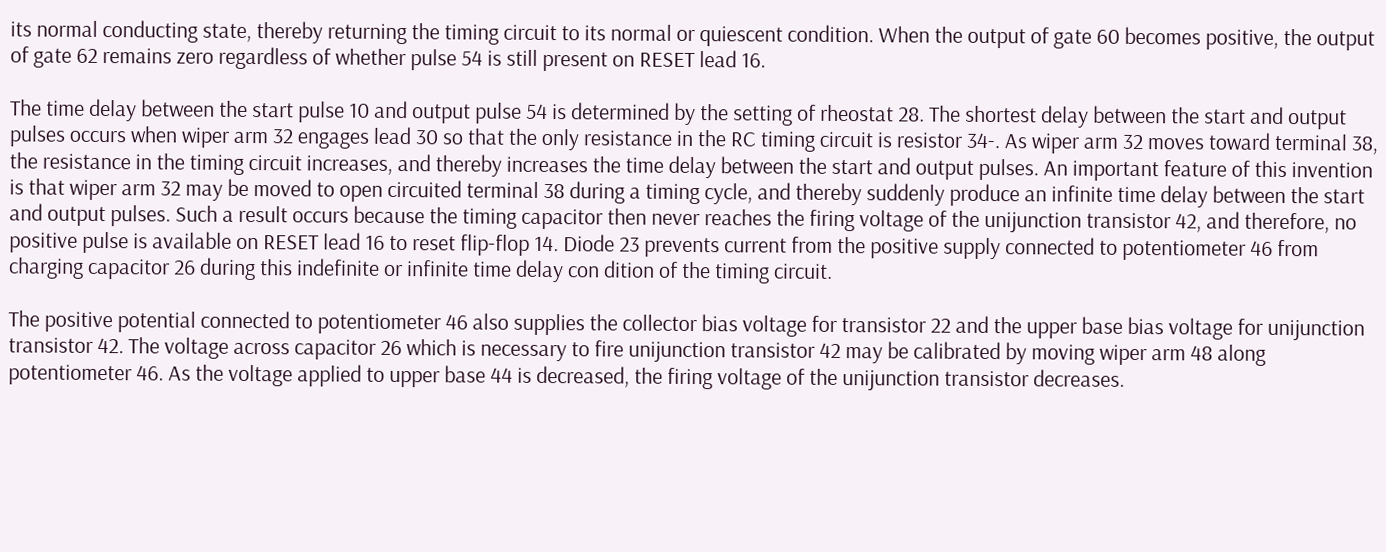its normal conducting state, thereby returning the timing circuit to its normal or quiescent condition. When the output of gate 60 becomes positive, the output of gate 62 remains zero regardless of whether pulse 54 is still present on RESET lead 16.

The time delay between the start pulse 10 and output pulse 54 is determined by the setting of rheostat 28. The shortest delay between the start and output pulses occurs when wiper arm 32 engages lead 30 so that the only resistance in the RC timing circuit is resistor 34-. As wiper arm 32 moves toward terminal 38, the resistance in the timing circuit increases, and thereby increases the time delay between the start and output pulses. An important feature of this invention is that wiper arm 32 may be moved to open circuited terminal 38 during a timing cycle, and thereby suddenly produce an infinite time delay between the start and output pulses. Such a result occurs because the timing capacitor then never reaches the firing voltage of the unijunction transistor 42, and therefore, no positive pulse is available on RESET lead 16 to reset flip-flop 14. Diode 23 prevents current from the positive supply connected to potentiometer 46 from charging capacitor 26 during this indefinite or infinite time delay con dition of the timing circuit.

The positive potential connected to potentiometer 46 also supplies the collector bias voltage for transistor 22 and the upper base bias voltage for unijunction transistor 42. The voltage across capacitor 26 which is necessary to fire unijunction transistor 42 may be calibrated by moving wiper arm 48 along potentiometer 46. As the voltage applied to upper base 44 is decreased, the firing voltage of the unijunction transistor decreases.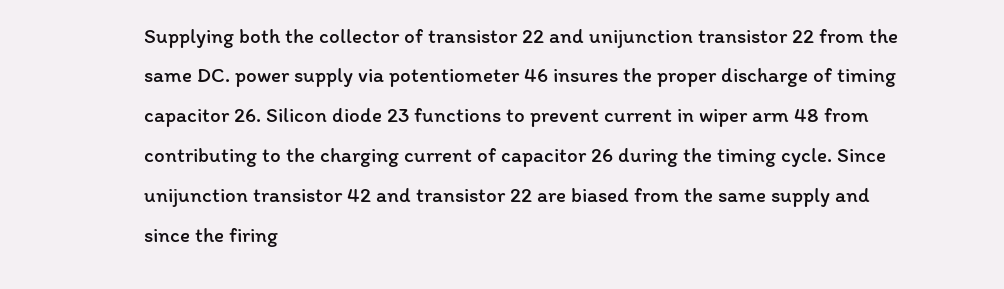Supplying both the collector of transistor 22 and unijunction transistor 22 from the same DC. power supply via potentiometer 46 insures the proper discharge of timing capacitor 26. Silicon diode 23 functions to prevent current in wiper arm 48 from contributing to the charging current of capacitor 26 during the timing cycle. Since unijunction transistor 42 and transistor 22 are biased from the same supply and since the firing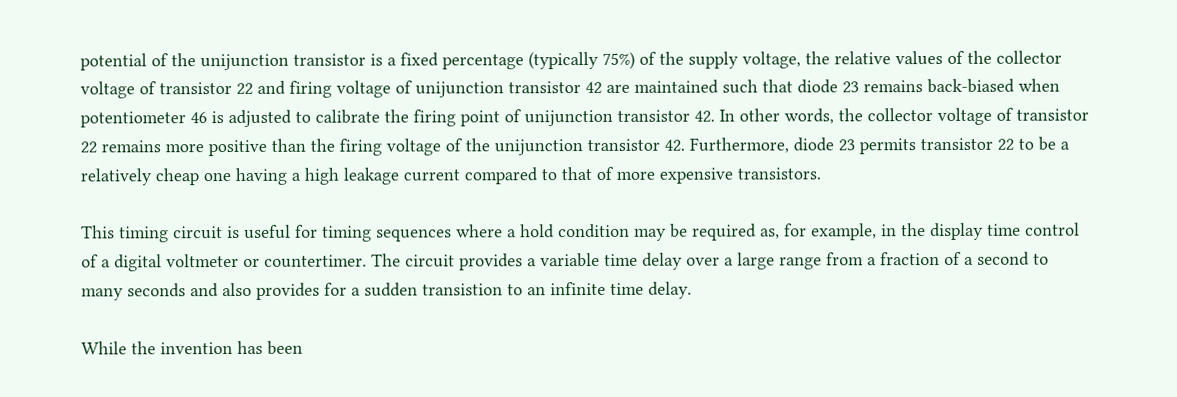potential of the unijunction transistor is a fixed percentage (typically 75%) of the supply voltage, the relative values of the collector voltage of transistor 22 and firing voltage of unijunction transistor 42 are maintained such that diode 23 remains back-biased when potentiometer 46 is adjusted to calibrate the firing point of unijunction transistor 42. In other words, the collector voltage of transistor 22 remains more positive than the firing voltage of the unijunction transistor 42. Furthermore, diode 23 permits transistor 22 to be a relatively cheap one having a high leakage current compared to that of more expensive transistors.

This timing circuit is useful for timing sequences where a hold condition may be required as, for example, in the display time control of a digital voltmeter or countertimer. The circuit provides a variable time delay over a large range from a fraction of a second to many seconds and also provides for a sudden transistion to an infinite time delay.

While the invention has been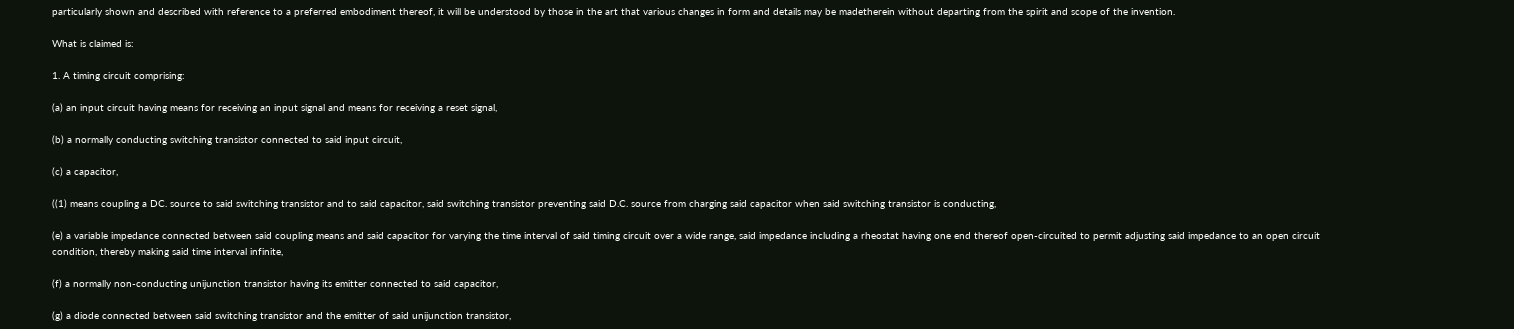particularly shown and described with reference to a preferred embodiment thereof, it will be understood by those in the art that various changes in form and details may be madetherein without departing from the spirit and scope of the invention.

What is claimed is:

1. A timing circuit comprising:

(a) an input circuit having means for receiving an input signal and means for receiving a reset signal,

(b) a normally conducting switching transistor connected to said input circuit,

(c) a capacitor,

((1) means coupling a DC. source to said switching transistor and to said capacitor, said switching transistor preventing said D.C. source from charging said capacitor when said switching transistor is conducting,

(e) a variable impedance connected between said coupling means and said capacitor for varying the time interval of said timing circuit over a wide range, said impedance including a rheostat having one end thereof open-circuited to permit adjusting said impedance to an open circuit condition, thereby making said time interval infinite,

(f) a normally non-conducting unijunction transistor having its emitter connected to said capacitor,

(g) a diode connected between said switching transistor and the emitter of said unijunction transistor,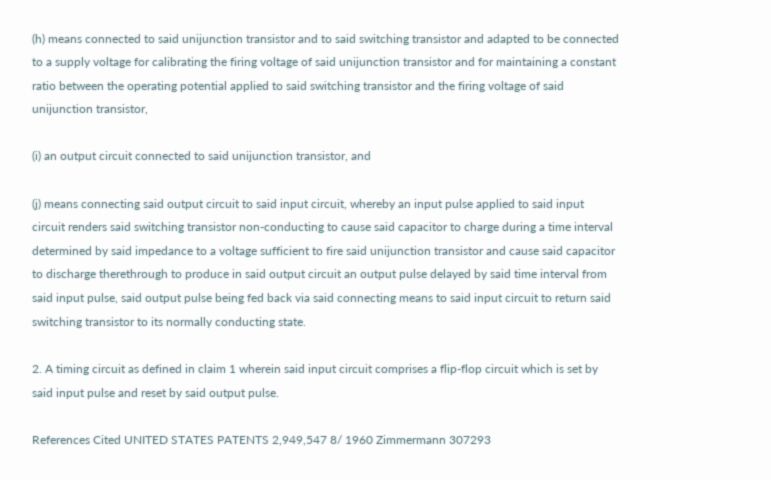(h) means connected to said unijunction transistor and to said switching transistor and adapted to be connected to a supply voltage for calibrating the firing voltage of said unijunction transistor and for maintaining a constant ratio between the operating potential applied to said switching transistor and the firing voltage of said unijunction transistor,

(i) an output circuit connected to said unijunction transistor, and

(j) means connecting said output circuit to said input circuit, whereby an input pulse applied to said input circuit renders said switching transistor non-conducting to cause said capacitor to charge during a time interval determined by said impedance to a voltage sufficient to fire said unijunction transistor and cause said capacitor to discharge therethrough to produce in said output circuit an output pulse delayed by said time interval from said input pulse, said output pulse being fed back via said connecting means to said input circuit to return said switching transistor to its normally conducting state.

2. A timing circuit as defined in claim 1 wherein said input circuit comprises a flip-flop circuit which is set by said input pulse and reset by said output pulse.

References Cited UNITED STATES PATENTS 2,949,547 8/ 1960 Zimmermann 307293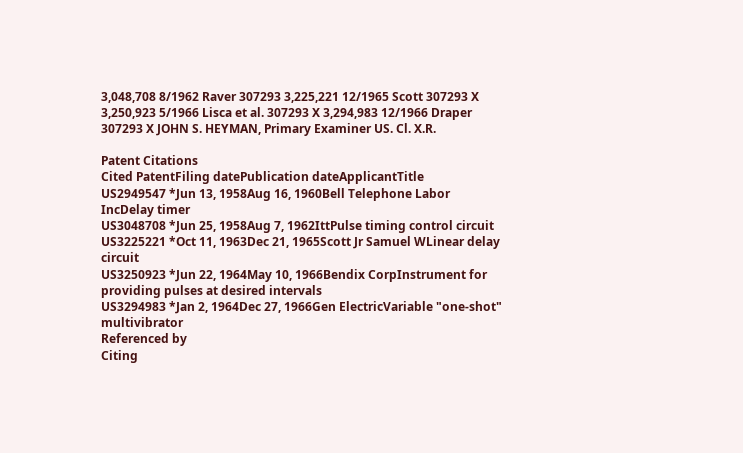3,048,708 8/1962 Raver 307293 3,225,221 12/1965 Scott 307293 X 3,250,923 5/1966 Lisca et al. 307293 X 3,294,983 12/1966 Draper 307293 X JOHN S. HEYMAN, Primary Examiner US. Cl. X.R.

Patent Citations
Cited PatentFiling datePublication dateApplicantTitle
US2949547 *Jun 13, 1958Aug 16, 1960Bell Telephone Labor IncDelay timer
US3048708 *Jun 25, 1958Aug 7, 1962IttPulse timing control circuit
US3225221 *Oct 11, 1963Dec 21, 1965Scott Jr Samuel WLinear delay circuit
US3250923 *Jun 22, 1964May 10, 1966Bendix CorpInstrument for providing pulses at desired intervals
US3294983 *Jan 2, 1964Dec 27, 1966Gen ElectricVariable "one-shot" multivibrator
Referenced by
Citing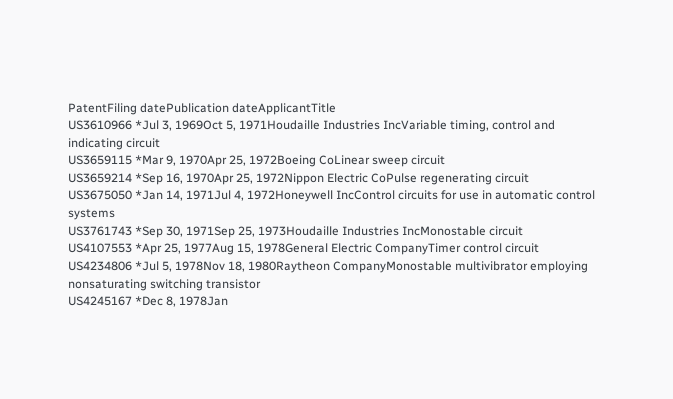PatentFiling datePublication dateApplicantTitle
US3610966 *Jul 3, 1969Oct 5, 1971Houdaille Industries IncVariable timing, control and indicating circuit
US3659115 *Mar 9, 1970Apr 25, 1972Boeing CoLinear sweep circuit
US3659214 *Sep 16, 1970Apr 25, 1972Nippon Electric CoPulse regenerating circuit
US3675050 *Jan 14, 1971Jul 4, 1972Honeywell IncControl circuits for use in automatic control systems
US3761743 *Sep 30, 1971Sep 25, 1973Houdaille Industries IncMonostable circuit
US4107553 *Apr 25, 1977Aug 15, 1978General Electric CompanyTimer control circuit
US4234806 *Jul 5, 1978Nov 18, 1980Raytheon CompanyMonostable multivibrator employing nonsaturating switching transistor
US4245167 *Dec 8, 1978Jan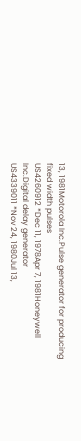13, 1981Motorola Inc.Pulse generator for producing fixed width pulses
US4260912 *Dec 11, 1978Apr 7, 1981Honeywell Inc.Digital delay generator
US4339011 *Nov 24, 1980Jul 13,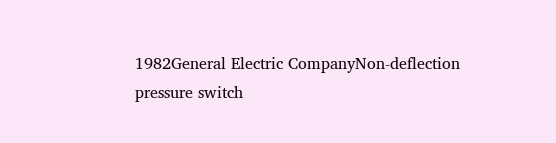1982General Electric CompanyNon-deflection pressure switch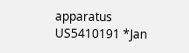apparatus
US5410191 *Jan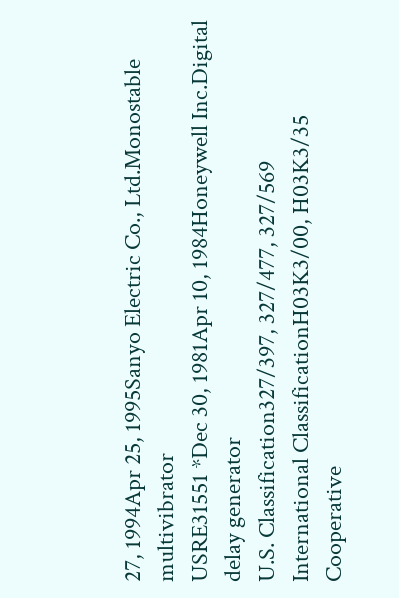27, 1994Apr 25, 1995Sanyo Electric Co., Ltd.Monostable multivibrator
USRE31551 *Dec 30, 1981Apr 10, 1984Honeywell Inc.Digital delay generator
U.S. Classification327/397, 327/477, 327/569
International ClassificationH03K3/00, H03K3/35
Cooperative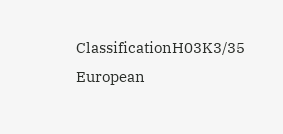ClassificationH03K3/35
European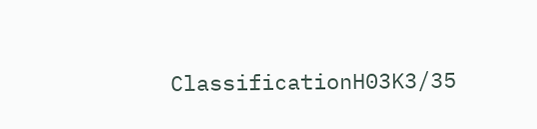ClassificationH03K3/35